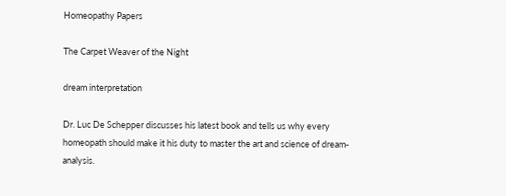Homeopathy Papers

The Carpet Weaver of the Night

dream interpretation

Dr. Luc De Schepper discusses his latest book and tells us why every homeopath should make it his duty to master the art and science of dream-analysis.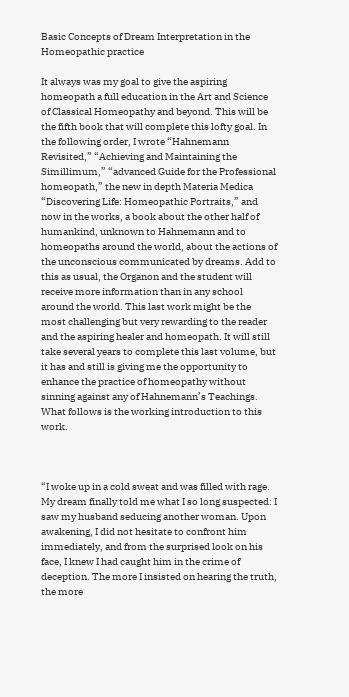Basic Concepts of Dream Interpretation in the Homeopathic practice

It always was my goal to give the aspiring homeopath a full education in the Art and Science of Classical Homeopathy and beyond. This will be the fifth book that will complete this lofty goal. In the following order, I wrote “Hahnemann Revisited,” “Achieving and Maintaining the Simillimum,” “advanced Guide for the Professional homeopath,” the new in depth Materia Medica “Discovering Life: Homeopathic Portraits,” and now in the works, a book about the other half of humankind, unknown to Hahnemann and to homeopaths around the world, about the actions of the unconscious communicated by dreams. Add to this as usual, the Organon and the student will receive more information than in any school around the world. This last work might be the most challenging but very rewarding to the reader and the aspiring healer and homeopath. It will still take several years to complete this last volume, but it has and still is giving me the opportunity to enhance the practice of homeopathy without sinning against any of Hahnemann’s Teachings. What follows is the working introduction to this work.



“I woke up in a cold sweat and was filled with rage. My dream finally told me what I so long suspected: I saw my husband seducing another woman. Upon awakening, I did not hesitate to confront him immediately, and from the surprised look on his face, I knew I had caught him in the crime of deception. The more I insisted on hearing the truth, the more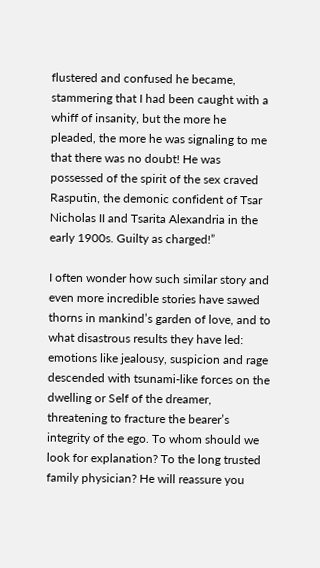flustered and confused he became, stammering that I had been caught with a whiff of insanity, but the more he pleaded, the more he was signaling to me that there was no doubt! He was possessed of the spirit of the sex craved Rasputin, the demonic confident of Tsar Nicholas II and Tsarita Alexandria in the early 1900s. Guilty as charged!”

I often wonder how such similar story and even more incredible stories have sawed thorns in mankind’s garden of love, and to what disastrous results they have led: emotions like jealousy, suspicion and rage descended with tsunami-like forces on the dwelling or Self of the dreamer, threatening to fracture the bearer’s integrity of the ego. To whom should we look for explanation? To the long trusted family physician? He will reassure you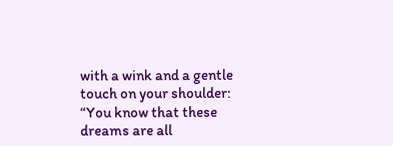with a wink and a gentle touch on your shoulder: “You know that these dreams are all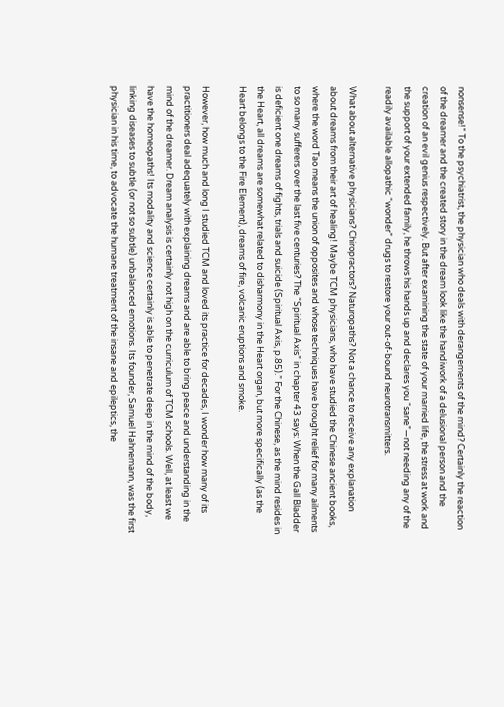nonsense!” To the psychiatrist, the physician who deals with derangements of the mind? Certainly the reaction of the dreamer and the created story in the dream look like the handiwork of a delusional person and the creation of an evil genius respectively. But after examining the state of your married life, the stress at work and the support of your extended family, he throws his hands up and declares you “sane”—not needing any of the readily available allopathic “wonder” drugs to restore your out-of-bound neurotransmitters.

What about alternative physicians? Chiropractors? Naturopaths? Not a chance to receive any explanation about dreams from their art of healing! Maybe TCM physicians, who have studied the Chinese ancient books, where the word Tao means the union of opposites and whose techniques have brought relief for many ailments to so many sufferers over the last five centuries? The “Spiritual Axis” in chapter 43 says: When the Gall Bladder is deficient one dreams of fights, trials and suicide (Spiritual Axis, p.85).” For the Chinese, as the mind resides in the Heart, all dreams are somewhat related to disharmony in the Heart organ, but more specifically (as the Heart belongs to the Fire Element), dreams of fire, volcanic eruptions and smoke.

However, how much and long I studied TCM and loved its practice for decades, I wonder how many of its practitioners deal adequately with explaining dreams and are able to bring peace and understanding in the mind of the dreamer. Dream analysis is certainly not high on the curriculum of TCM schools. Well, at least we have the homeopaths! Its modality and science certainly is able to penetrate deep in the mind of the body, linking diseases to subtle (or not so subtle) unbalanced emotions. Its founder, Samuel Hahnemann, was the first physician in his time, to advocate the humane treatment of the insane and epileptics, the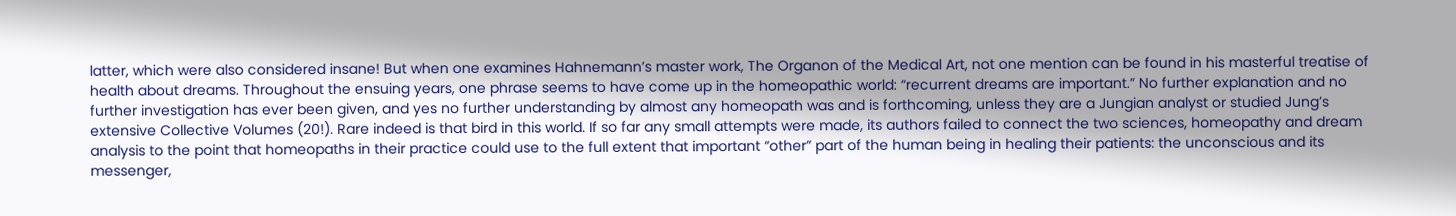latter, which were also considered insane! But when one examines Hahnemann’s master work, The Organon of the Medical Art, not one mention can be found in his masterful treatise of health about dreams. Throughout the ensuing years, one phrase seems to have come up in the homeopathic world: “recurrent dreams are important.” No further explanation and no further investigation has ever been given, and yes no further understanding by almost any homeopath was and is forthcoming, unless they are a Jungian analyst or studied Jung’s extensive Collective Volumes (20!). Rare indeed is that bird in this world. If so far any small attempts were made, its authors failed to connect the two sciences, homeopathy and dream analysis to the point that homeopaths in their practice could use to the full extent that important “other” part of the human being in healing their patients: the unconscious and its messenger,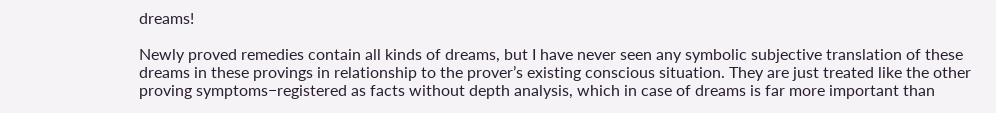dreams!

Newly proved remedies contain all kinds of dreams, but I have never seen any symbolic subjective translation of these dreams in these provings in relationship to the prover’s existing conscious situation. They are just treated like the other proving symptoms−registered as facts without depth analysis, which in case of dreams is far more important than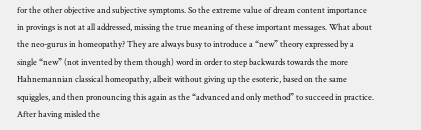for the other objective and subjective symptoms. So the extreme value of dream content importance in provings is not at all addressed, missing the true meaning of these important messages. What about the neo-gurus in homeopathy? They are always busy to introduce a “new” theory expressed by a single “new” (not invented by them though) word in order to step backwards towards the more Hahnemannian classical homeopathy, albeit without giving up the esoteric, based on the same squiggles, and then pronouncing this again as the “advanced and only method” to succeed in practice. After having misled the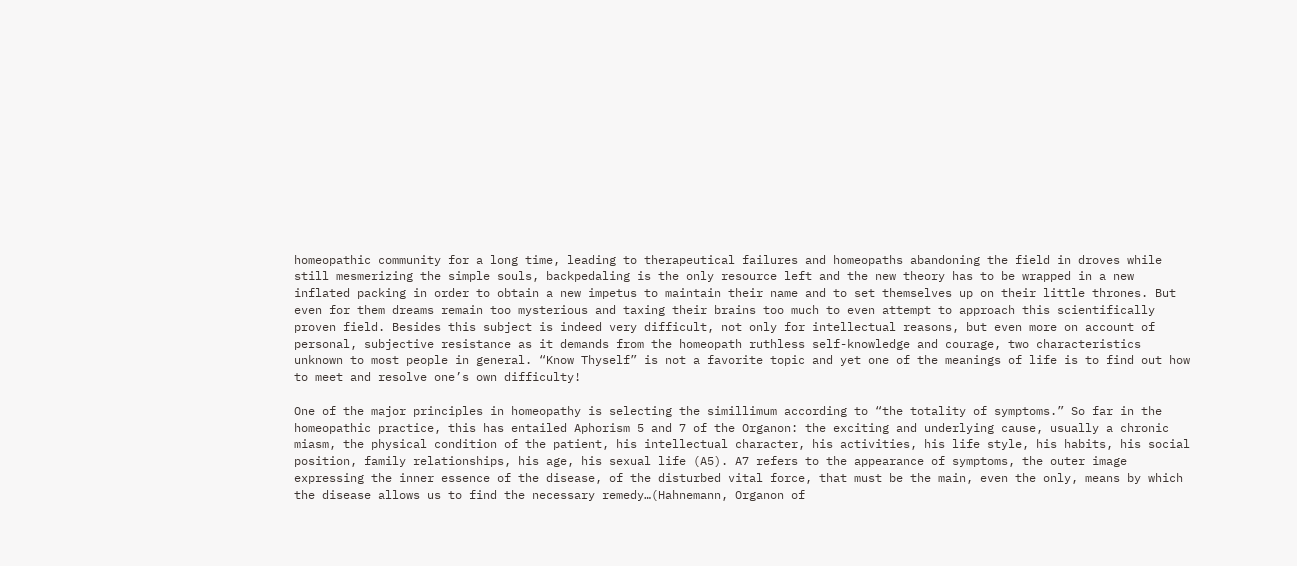homeopathic community for a long time, leading to therapeutical failures and homeopaths abandoning the field in droves while still mesmerizing the simple souls, backpedaling is the only resource left and the new theory has to be wrapped in a new inflated packing in order to obtain a new impetus to maintain their name and to set themselves up on their little thrones. But even for them dreams remain too mysterious and taxing their brains too much to even attempt to approach this scientifically proven field. Besides this subject is indeed very difficult, not only for intellectual reasons, but even more on account of personal, subjective resistance as it demands from the homeopath ruthless self-knowledge and courage, two characteristics unknown to most people in general. “Know Thyself” is not a favorite topic and yet one of the meanings of life is to find out how to meet and resolve one’s own difficulty!

One of the major principles in homeopathy is selecting the simillimum according to “the totality of symptoms.” So far in the homeopathic practice, this has entailed Aphorism 5 and 7 of the Organon: the exciting and underlying cause, usually a chronic miasm, the physical condition of the patient, his intellectual character, his activities, his life style, his habits, his social position, family relationships, his age, his sexual life (A5). A7 refers to the appearance of symptoms, the outer image expressing the inner essence of the disease, of the disturbed vital force, that must be the main, even the only, means by which the disease allows us to find the necessary remedy…(Hahnemann, Organon of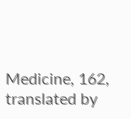Medicine, 162, translated by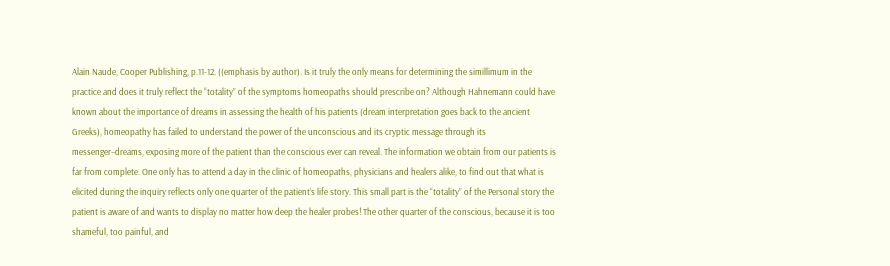Alain Naude, Cooper Publishing, p.11-12. ((emphasis by author). Is it truly the only means for determining the simillimum in the practice and does it truly reflect the “totality” of the symptoms homeopaths should prescribe on? Although Hahnemann could have known about the importance of dreams in assessing the health of his patients (dream interpretation goes back to the ancient Greeks), homeopathy has failed to understand the power of the unconscious and its cryptic message through its messenger−dreams, exposing more of the patient than the conscious ever can reveal. The information we obtain from our patients is far from complete. One only has to attend a day in the clinic of homeopaths, physicians and healers alike, to find out that what is elicited during the inquiry reflects only one quarter of the patient’s life story. This small part is the “totality” of the Personal story the patient is aware of and wants to display no matter how deep the healer probes! The other quarter of the conscious, because it is too shameful, too painful, and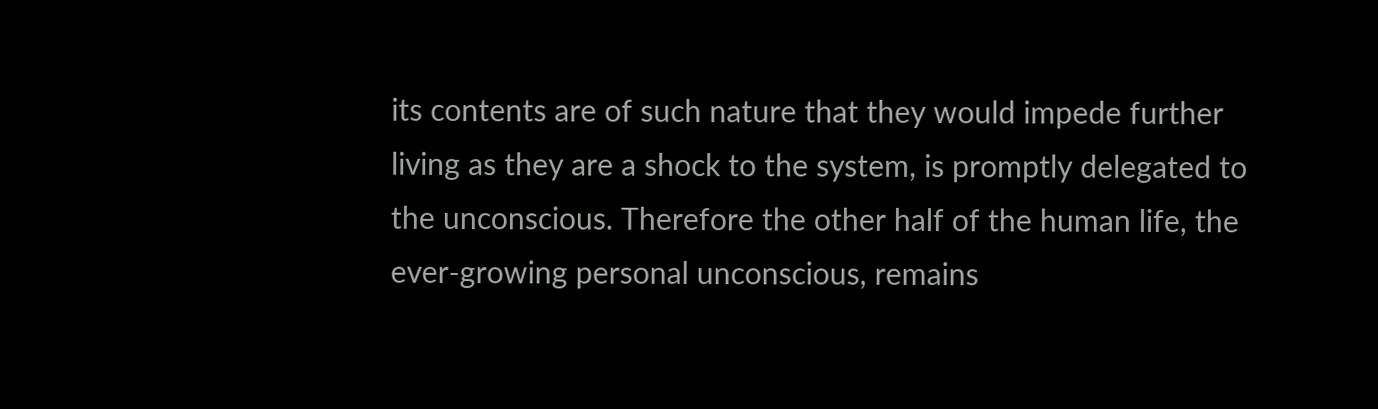its contents are of such nature that they would impede further living as they are a shock to the system, is promptly delegated to the unconscious. Therefore the other half of the human life, the ever-growing personal unconscious, remains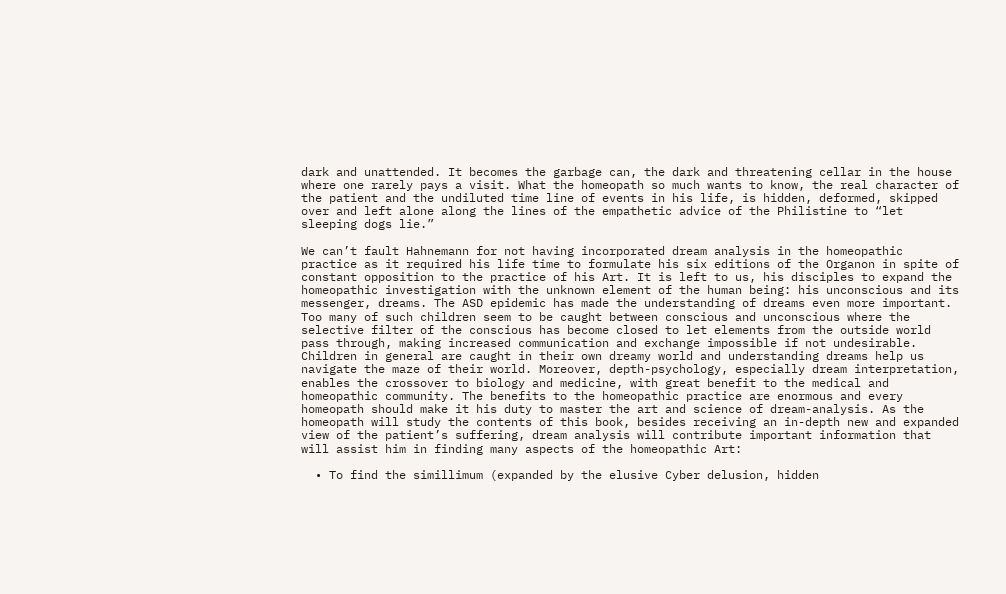dark and unattended. It becomes the garbage can, the dark and threatening cellar in the house where one rarely pays a visit. What the homeopath so much wants to know, the real character of the patient and the undiluted time line of events in his life, is hidden, deformed, skipped over and left alone along the lines of the empathetic advice of the Philistine to “let sleeping dogs lie.”

We can’t fault Hahnemann for not having incorporated dream analysis in the homeopathic practice as it required his life time to formulate his six editions of the Organon in spite of constant opposition to the practice of his Art. It is left to us, his disciples to expand the homeopathic investigation with the unknown element of the human being: his unconscious and its messenger, dreams. The ASD epidemic has made the understanding of dreams even more important. Too many of such children seem to be caught between conscious and unconscious where the selective filter of the conscious has become closed to let elements from the outside world pass through, making increased communication and exchange impossible if not undesirable. Children in general are caught in their own dreamy world and understanding dreams help us navigate the maze of their world. Moreover, depth-psychology, especially dream interpretation, enables the crossover to biology and medicine, with great benefit to the medical and homeopathic community. The benefits to the homeopathic practice are enormous and every homeopath should make it his duty to master the art and science of dream-analysis. As the homeopath will study the contents of this book, besides receiving an in-depth new and expanded view of the patient’s suffering, dream analysis will contribute important information that will assist him in finding many aspects of the homeopathic Art:

  • To find the simillimum (expanded by the elusive Cyber delusion, hidden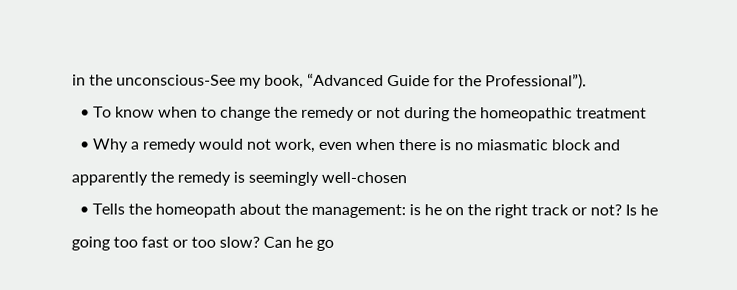in the unconscious-See my book, “Advanced Guide for the Professional”).
  • To know when to change the remedy or not during the homeopathic treatment
  • Why a remedy would not work, even when there is no miasmatic block and apparently the remedy is seemingly well-chosen
  • Tells the homeopath about the management: is he on the right track or not? Is he going too fast or too slow? Can he go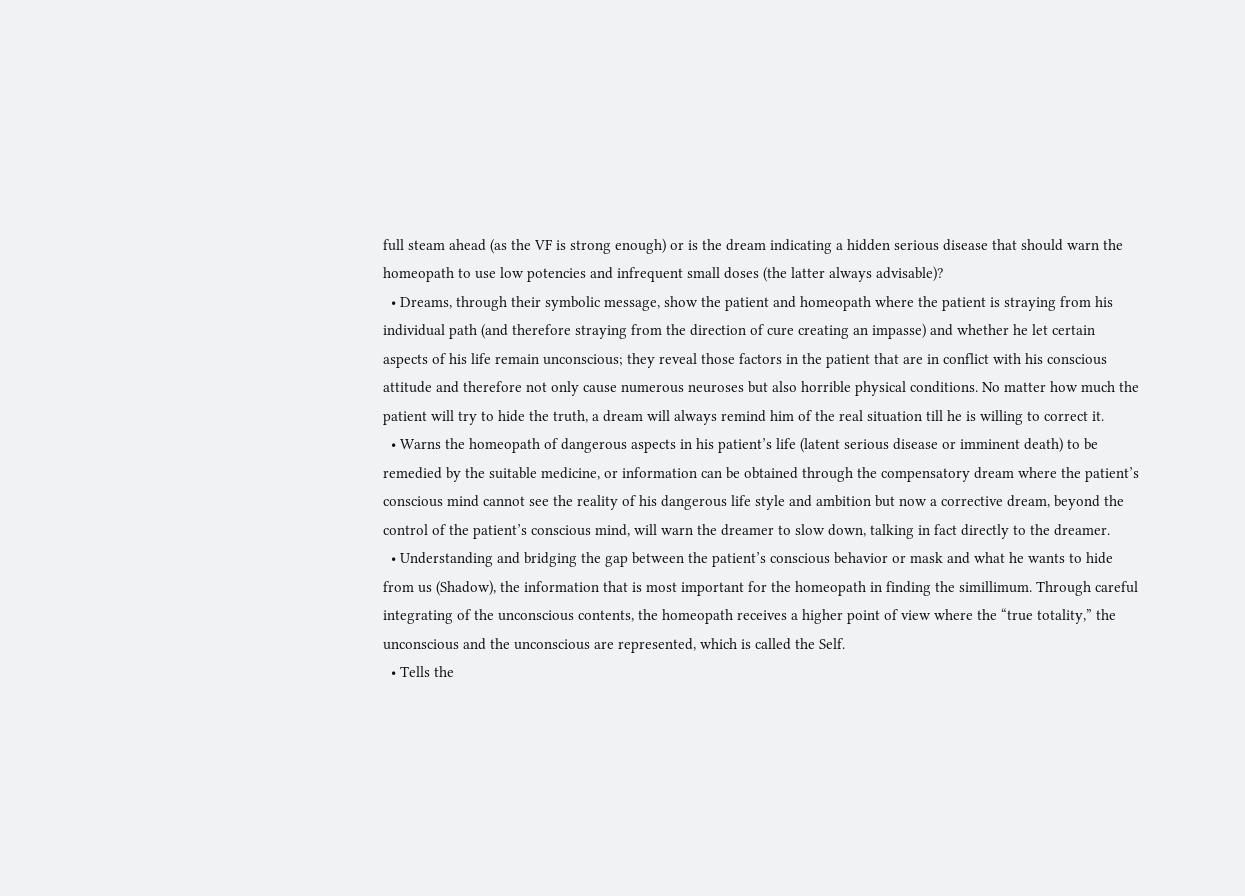full steam ahead (as the VF is strong enough) or is the dream indicating a hidden serious disease that should warn the homeopath to use low potencies and infrequent small doses (the latter always advisable)?
  • Dreams, through their symbolic message, show the patient and homeopath where the patient is straying from his individual path (and therefore straying from the direction of cure creating an impasse) and whether he let certain aspects of his life remain unconscious; they reveal those factors in the patient that are in conflict with his conscious attitude and therefore not only cause numerous neuroses but also horrible physical conditions. No matter how much the patient will try to hide the truth, a dream will always remind him of the real situation till he is willing to correct it.
  • Warns the homeopath of dangerous aspects in his patient’s life (latent serious disease or imminent death) to be remedied by the suitable medicine, or information can be obtained through the compensatory dream where the patient’s conscious mind cannot see the reality of his dangerous life style and ambition but now a corrective dream, beyond the control of the patient’s conscious mind, will warn the dreamer to slow down, talking in fact directly to the dreamer.
  • Understanding and bridging the gap between the patient’s conscious behavior or mask and what he wants to hide from us (Shadow), the information that is most important for the homeopath in finding the simillimum. Through careful integrating of the unconscious contents, the homeopath receives a higher point of view where the “true totality,” the unconscious and the unconscious are represented, which is called the Self.
  • Tells the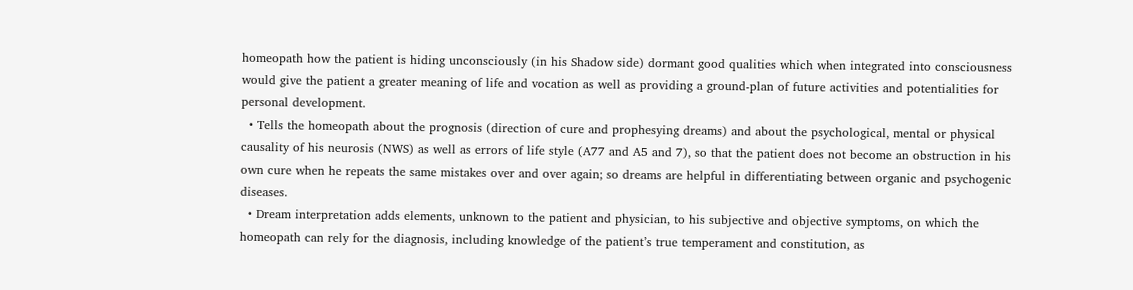homeopath how the patient is hiding unconsciously (in his Shadow side) dormant good qualities which when integrated into consciousness would give the patient a greater meaning of life and vocation as well as providing a ground-plan of future activities and potentialities for personal development.
  • Tells the homeopath about the prognosis (direction of cure and prophesying dreams) and about the psychological, mental or physical causality of his neurosis (NWS) as well as errors of life style (A77 and A5 and 7), so that the patient does not become an obstruction in his own cure when he repeats the same mistakes over and over again; so dreams are helpful in differentiating between organic and psychogenic diseases.
  • Dream interpretation adds elements, unknown to the patient and physician, to his subjective and objective symptoms, on which the homeopath can rely for the diagnosis, including knowledge of the patient’s true temperament and constitution, as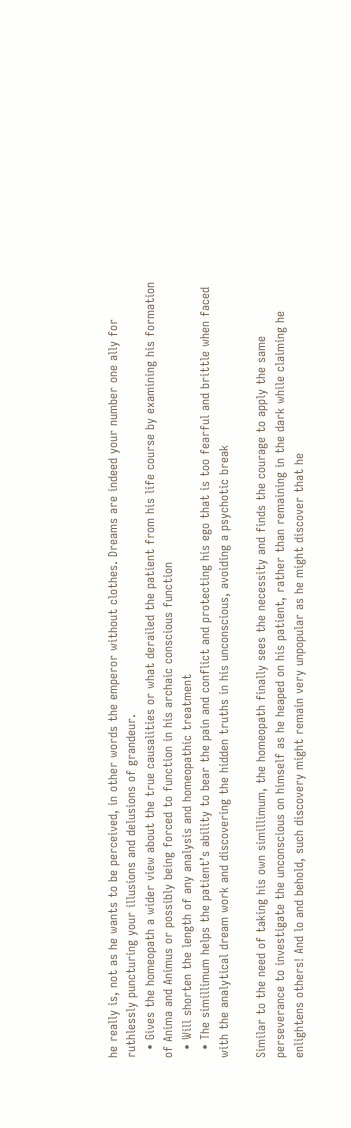he really is, not as he wants to be perceived, in other words the emperor without clothes. Dreams are indeed your number one ally for ruthlessly puncturing your illusions and delusions of grandeur.
  • Gives the homeopath a wider view about the true causalities or what derailed the patient from his life course by examining his formation of Anima and Animus or possibly being forced to function in his archaic conscious function
  • Will shorten the length of any analysis and homeopathic treatment
  • The simillimum helps the patient’s ability to bear the pain and conflict and protecting his ego that is too fearful and brittle when faced with the analytical dream work and discovering the hidden truths in his unconscious, avoiding a psychotic break

Similar to the need of taking his own simillimum, the homeopath finally sees the necessity and finds the courage to apply the same perseverance to investigate the unconscious on himself as he heaped on his patient, rather than remaining in the dark while claiming he enlightens others! And lo and behold, such discovery might remain very unpopular as he might discover that he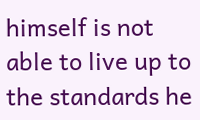himself is not able to live up to the standards he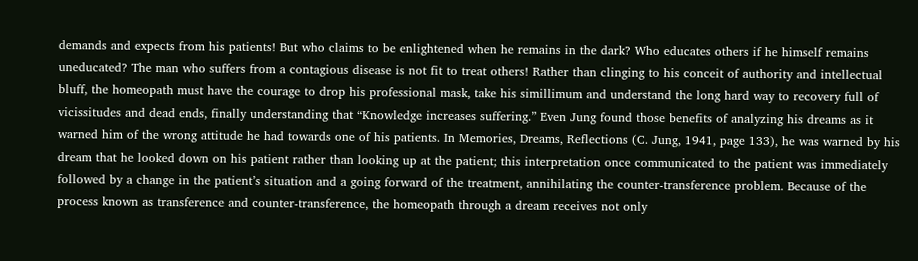demands and expects from his patients! But who claims to be enlightened when he remains in the dark? Who educates others if he himself remains uneducated? The man who suffers from a contagious disease is not fit to treat others! Rather than clinging to his conceit of authority and intellectual bluff, the homeopath must have the courage to drop his professional mask, take his simillimum and understand the long hard way to recovery full of vicissitudes and dead ends, finally understanding that “Knowledge increases suffering.” Even Jung found those benefits of analyzing his dreams as it warned him of the wrong attitude he had towards one of his patients. In Memories, Dreams, Reflections (C. Jung, 1941, page 133), he was warned by his dream that he looked down on his patient rather than looking up at the patient; this interpretation once communicated to the patient was immediately followed by a change in the patient’s situation and a going forward of the treatment, annihilating the counter-transference problem. Because of the process known as transference and counter-transference, the homeopath through a dream receives not only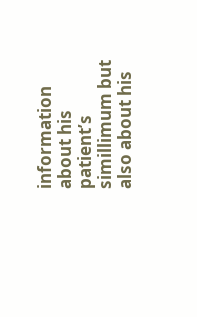information about his patient’s simillimum but also about his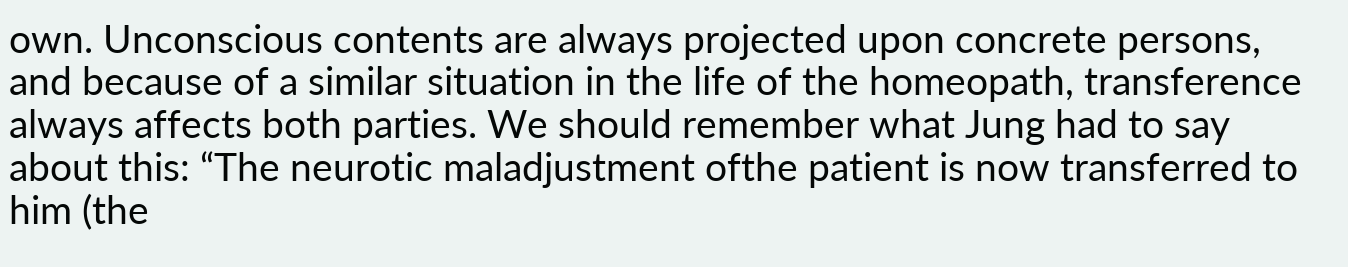own. Unconscious contents are always projected upon concrete persons, and because of a similar situation in the life of the homeopath, transference always affects both parties. We should remember what Jung had to say about this: “The neurotic maladjustment ofthe patient is now transferred to him (the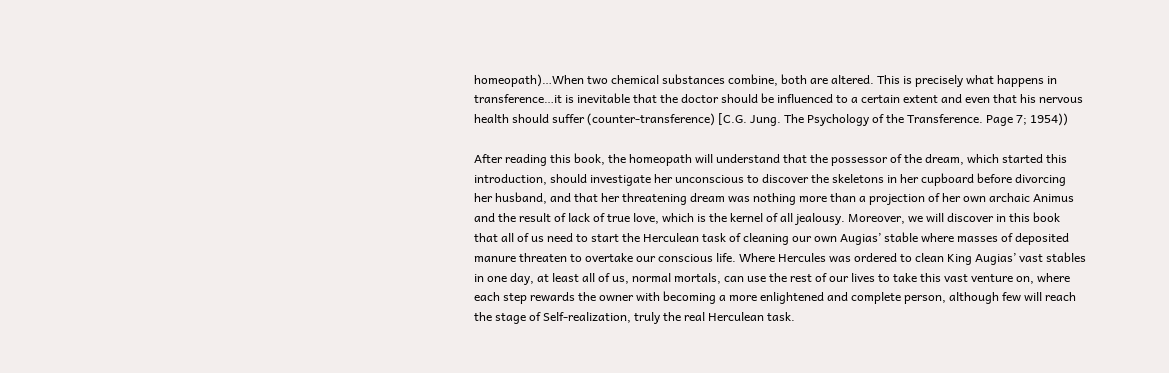homeopath)…When two chemical substances combine, both are altered. This is precisely what happens in transference…it is inevitable that the doctor should be influenced to a certain extent and even that his nervous health should suffer (counter-transference) [C.G. Jung. The Psychology of the Transference. Page 7; 1954))

After reading this book, the homeopath will understand that the possessor of the dream, which started this introduction, should investigate her unconscious to discover the skeletons in her cupboard before divorcing her husband, and that her threatening dream was nothing more than a projection of her own archaic Animus and the result of lack of true love, which is the kernel of all jealousy. Moreover, we will discover in this book that all of us need to start the Herculean task of cleaning our own Augias’ stable where masses of deposited manure threaten to overtake our conscious life. Where Hercules was ordered to clean King Augias’ vast stables in one day, at least all of us, normal mortals, can use the rest of our lives to take this vast venture on, where each step rewards the owner with becoming a more enlightened and complete person, although few will reach the stage of Self-realization, truly the real Herculean task.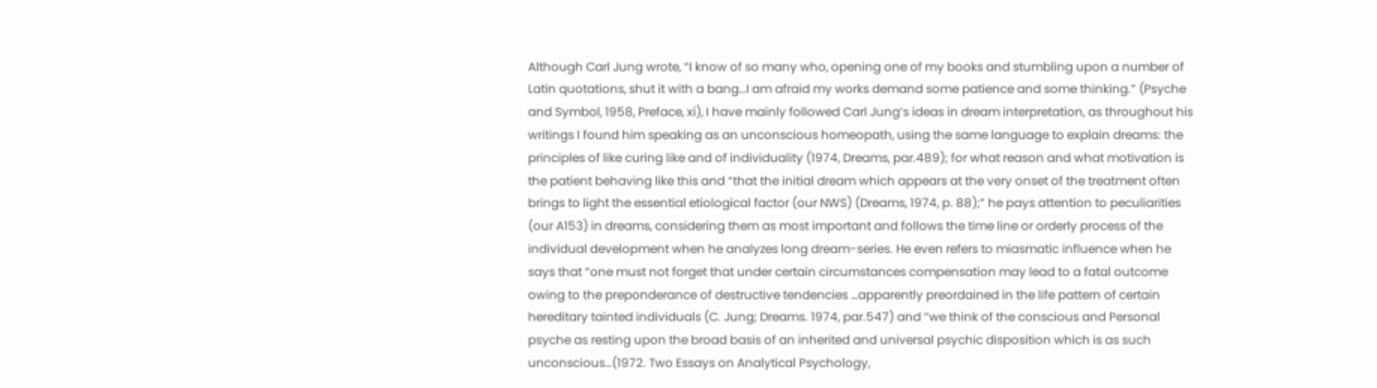Although Carl Jung wrote, “I know of so many who, opening one of my books and stumbling upon a number of Latin quotations, shut it with a bang…I am afraid my works demand some patience and some thinking.” (Psyche and Symbol, 1958, Preface, xi), I have mainly followed Carl Jung’s ideas in dream interpretation, as throughout his writings I found him speaking as an unconscious homeopath, using the same language to explain dreams: the principles of like curing like and of individuality (1974, Dreams, par.489); for what reason and what motivation is the patient behaving like this and “that the initial dream which appears at the very onset of the treatment often brings to light the essential etiological factor (our NWS) (Dreams, 1974, p. 88);” he pays attention to peculiarities (our A153) in dreams, considering them as most important and follows the time line or orderly process of the individual development when he analyzes long dream-series. He even refers to miasmatic influence when he says that “one must not forget that under certain circumstances compensation may lead to a fatal outcome owing to the preponderance of destructive tendencies …apparently preordained in the life pattern of certain hereditary tainted individuals (C. Jung; Dreams. 1974, par.547) and “we think of the conscious and Personal psyche as resting upon the broad basis of an inherited and universal psychic disposition which is as such unconscious…(1972. Two Essays on Analytical Psychology,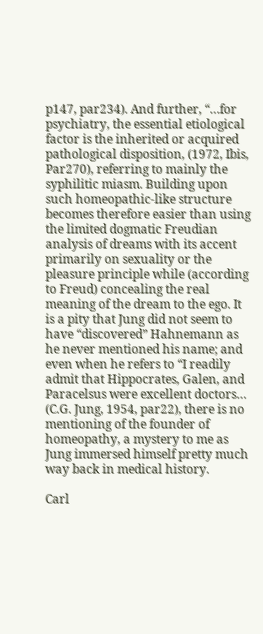p147, par234). And further, “…for psychiatry, the essential etiological factor is the inherited or acquired pathological disposition, (1972, Ibis, Par270), referring to mainly the syphilitic miasm. Building upon such homeopathic-like structure becomes therefore easier than using the limited dogmatic Freudian analysis of dreams with its accent primarily on sexuality or the pleasure principle while (according to Freud) concealing the real meaning of the dream to the ego. It is a pity that Jung did not seem to have “discovered” Hahnemann as he never mentioned his name; and even when he refers to “I readily admit that Hippocrates, Galen, and Paracelsus were excellent doctors… (C.G. Jung, 1954, par22), there is no mentioning of the founder of homeopathy, a mystery to me as Jung immersed himself pretty much way back in medical history.

Carl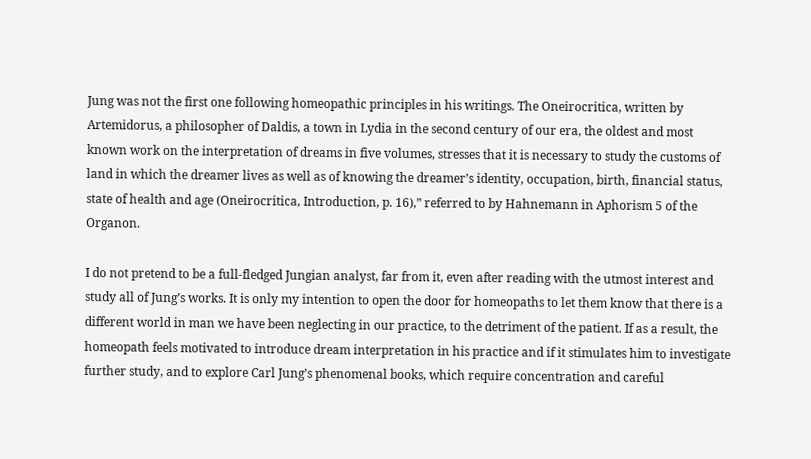Jung was not the first one following homeopathic principles in his writings. The Oneirocritica, written by Artemidorus, a philosopher of Daldis, a town in Lydia in the second century of our era, the oldest and most known work on the interpretation of dreams in five volumes, stresses that it is necessary to study the customs of land in which the dreamer lives as well as of knowing the dreamer’s identity, occupation, birth, financial status, state of health and age (Oneirocritica, Introduction, p. 16),” referred to by Hahnemann in Aphorism 5 of the Organon.

I do not pretend to be a full-fledged Jungian analyst, far from it, even after reading with the utmost interest and study all of Jung’s works. It is only my intention to open the door for homeopaths to let them know that there is a different world in man we have been neglecting in our practice, to the detriment of the patient. If as a result, the homeopath feels motivated to introduce dream interpretation in his practice and if it stimulates him to investigate further study, and to explore Carl Jung’s phenomenal books, which require concentration and careful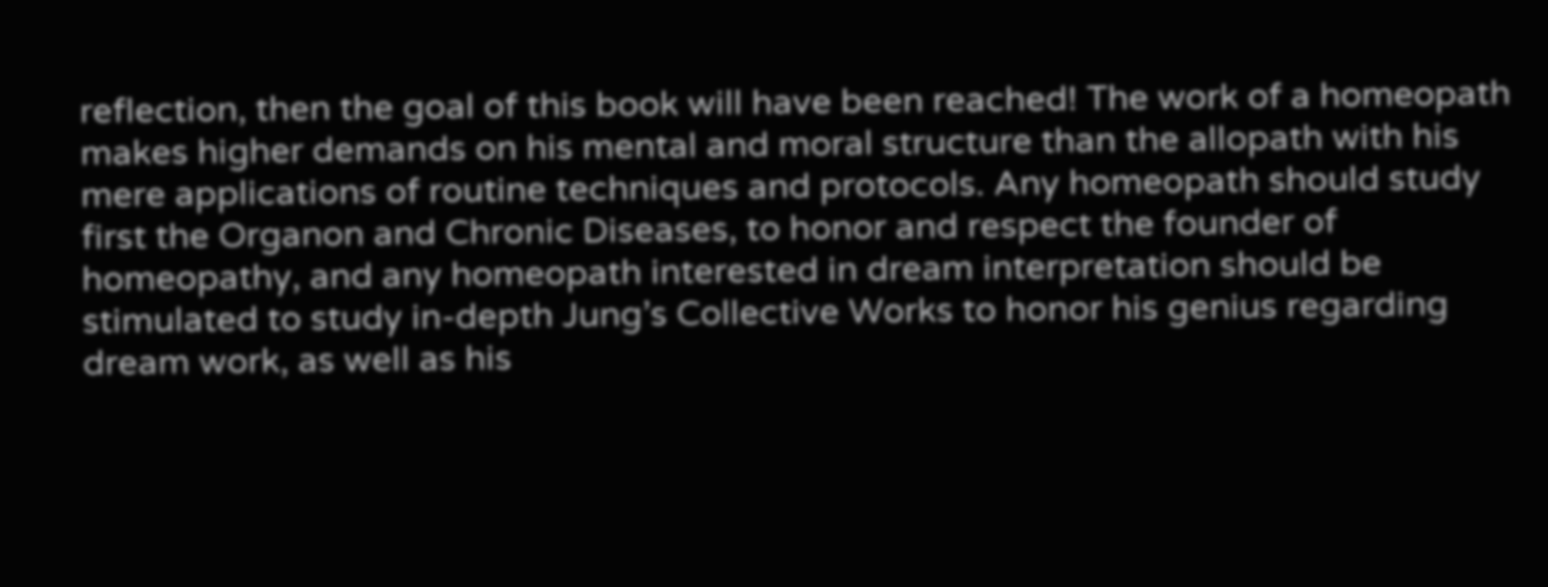reflection, then the goal of this book will have been reached! The work of a homeopath makes higher demands on his mental and moral structure than the allopath with his mere applications of routine techniques and protocols. Any homeopath should study first the Organon and Chronic Diseases, to honor and respect the founder of homeopathy, and any homeopath interested in dream interpretation should be stimulated to study in-depth Jung’s Collective Works to honor his genius regarding dream work, as well as his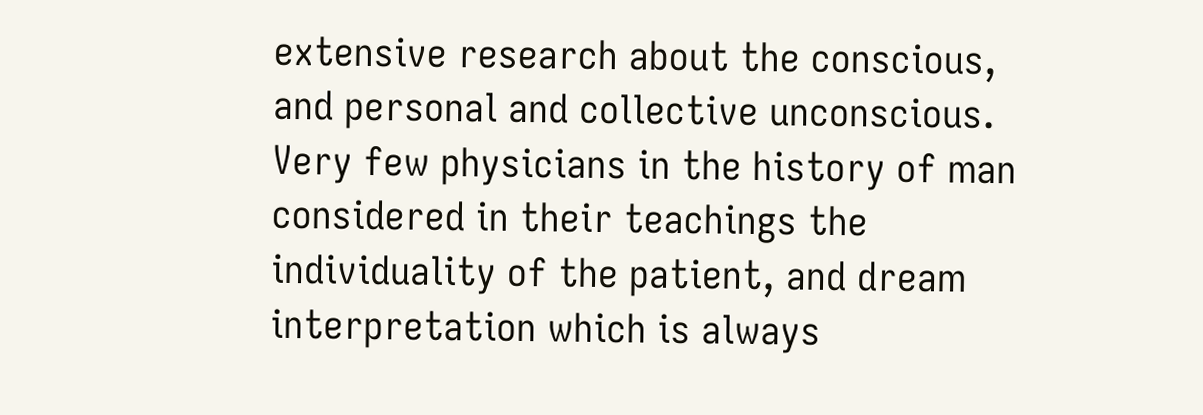extensive research about the conscious, and personal and collective unconscious. Very few physicians in the history of man considered in their teachings the individuality of the patient, and dream interpretation which is always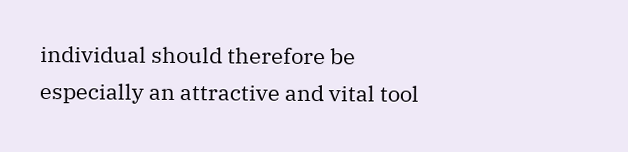individual should therefore be especially an attractive and vital tool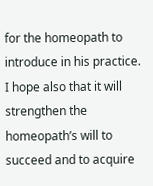for the homeopath to introduce in his practice. I hope also that it will strengthen the homeopath’s will to succeed and to acquire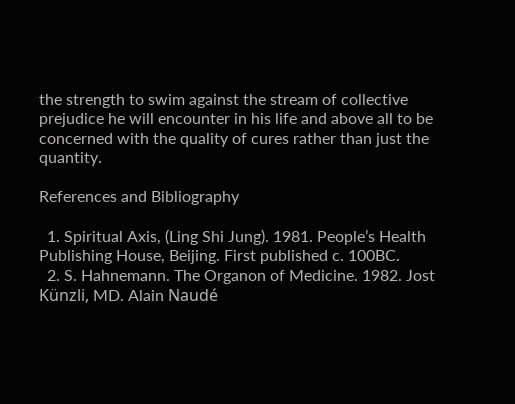the strength to swim against the stream of collective prejudice he will encounter in his life and above all to be concerned with the quality of cures rather than just the quantity.

References and Bibliography

  1. Spiritual Axis, (Ling Shi Jung). 1981. People’s Health Publishing House, Beijing. First published c. 100BC.
  2. S. Hahnemann. The Organon of Medicine. 1982. Jost Künzli, MD. Alain Naudé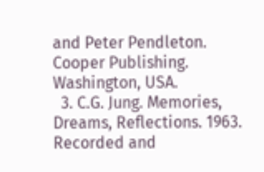and Peter Pendleton. Cooper Publishing. Washington, USA.
  3. C.G. Jung. Memories, Dreams, Reflections. 1963. Recorded and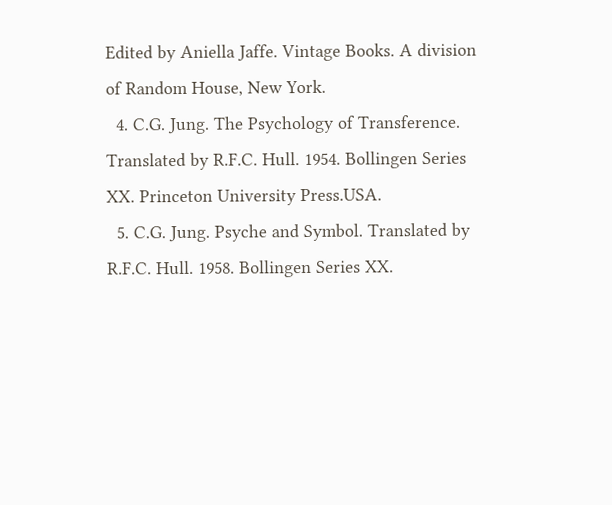Edited by Aniella Jaffe. Vintage Books. A division of Random House, New York.
  4. C.G. Jung. The Psychology of Transference. Translated by R.F.C. Hull. 1954. Bollingen Series XX. Princeton University Press.USA.
  5. C.G. Jung. Psyche and Symbol. Translated by R.F.C. Hull. 1958. Bollingen Series XX.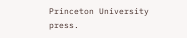Princeton University press.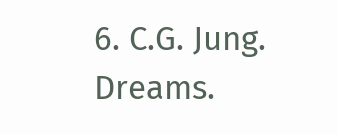6. C.G. Jung. Dreams.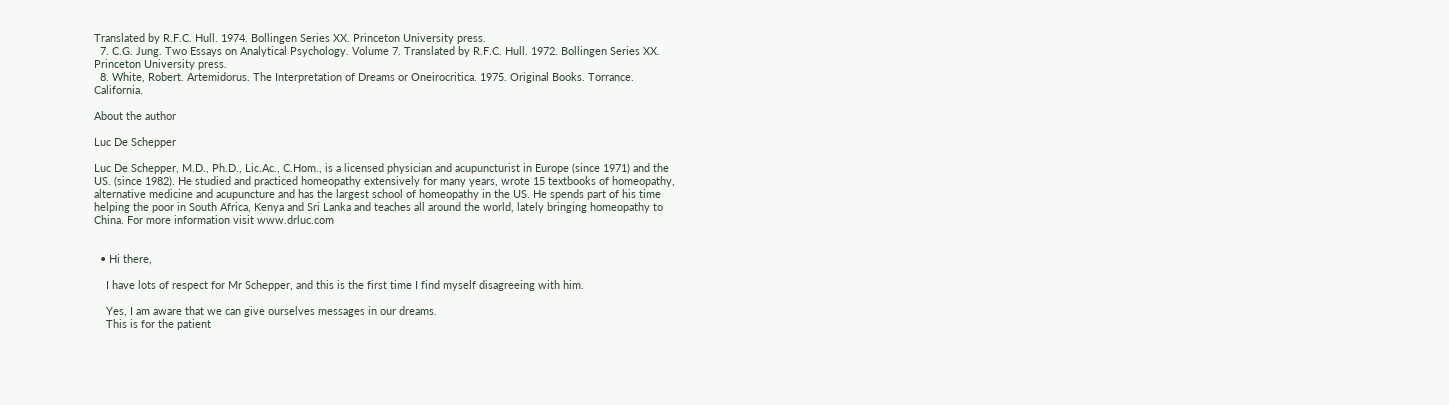Translated by R.F.C. Hull. 1974. Bollingen Series XX. Princeton University press.
  7. C.G. Jung. Two Essays on Analytical Psychology. Volume 7. Translated by R.F.C. Hull. 1972. Bollingen Series XX. Princeton University press.
  8. White, Robert. Artemidorus. The Interpretation of Dreams or Oneirocritica. 1975. Original Books. Torrance. California.

About the author

Luc De Schepper

Luc De Schepper, M.D., Ph.D., Lic.Ac., C.Hom., is a licensed physician and acupuncturist in Europe (since 1971) and the US. (since 1982). He studied and practiced homeopathy extensively for many years, wrote 15 textbooks of homeopathy, alternative medicine and acupuncture and has the largest school of homeopathy in the US. He spends part of his time helping the poor in South Africa, Kenya and Sri Lanka and teaches all around the world, lately bringing homeopathy to China. For more information visit www.drluc.com


  • Hi there,

    I have lots of respect for Mr Schepper, and this is the first time I find myself disagreeing with him.

    Yes, I am aware that we can give ourselves messages in our dreams.
    This is for the patient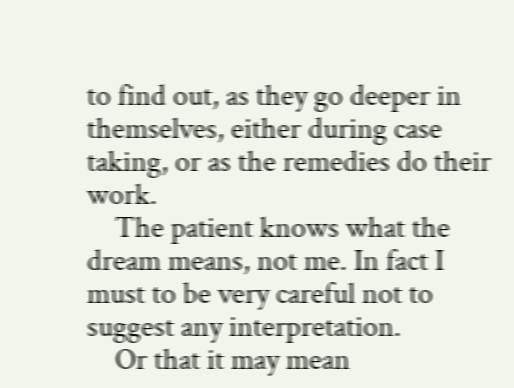to find out, as they go deeper in themselves, either during case taking, or as the remedies do their work.
    The patient knows what the dream means, not me. In fact I must to be very careful not to suggest any interpretation.
    Or that it may mean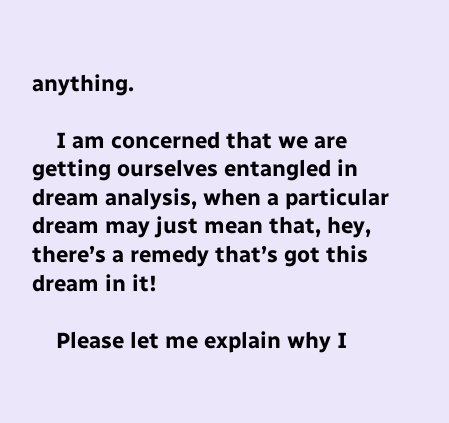anything.

    I am concerned that we are getting ourselves entangled in dream analysis, when a particular dream may just mean that, hey, there’s a remedy that’s got this dream in it!

    Please let me explain why I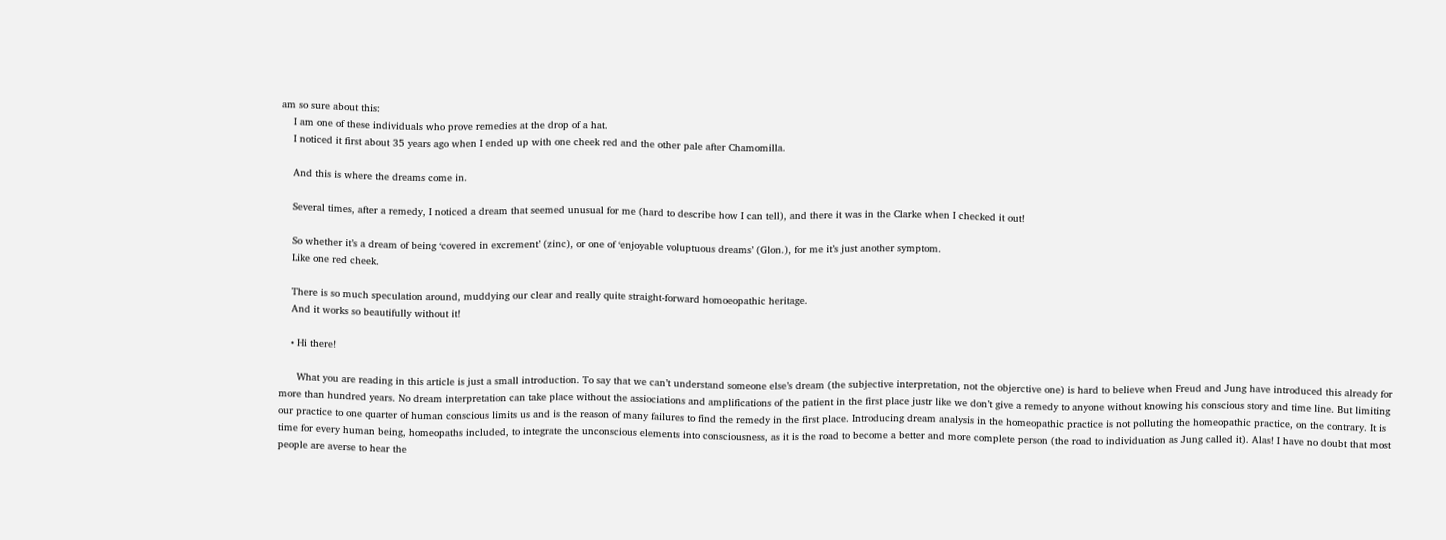am so sure about this:
    I am one of these individuals who prove remedies at the drop of a hat.
    I noticed it first about 35 years ago when I ended up with one cheek red and the other pale after Chamomilla.

    And this is where the dreams come in.

    Several times, after a remedy, I noticed a dream that seemed unusual for me (hard to describe how I can tell), and there it was in the Clarke when I checked it out!

    So whether it’s a dream of being ‘covered in excrement’ (zinc), or one of ‘enjoyable voluptuous dreams’ (Glon.), for me it’s just another symptom.
    Like one red cheek.

    There is so much speculation around, muddying our clear and really quite straight-forward homoeopathic heritage.
    And it works so beautifully without it!

    • Hi there!

      What you are reading in this article is just a small introduction. To say that we can’t understand someone else’s dream (the subjective interpretation, not the objerctive one) is hard to believe when Freud and Jung have introduced this already for more than hundred years. No dream interpretation can take place without the assiociations and amplifications of the patient in the first place justr like we don’t give a remedy to anyone without knowing his conscious story and time line. But limiting our practice to one quarter of human conscious limits us and is the reason of many failures to find the remedy in the first place. Introducing dream analysis in the homeopathic practice is not polluting the homeopathic practice, on the contrary. It is time for every human being, homeopaths included, to integrate the unconscious elements into consciousness, as it is the road to become a better and more complete person (the road to individuation as Jung called it). Alas! I have no doubt that most people are averse to hear the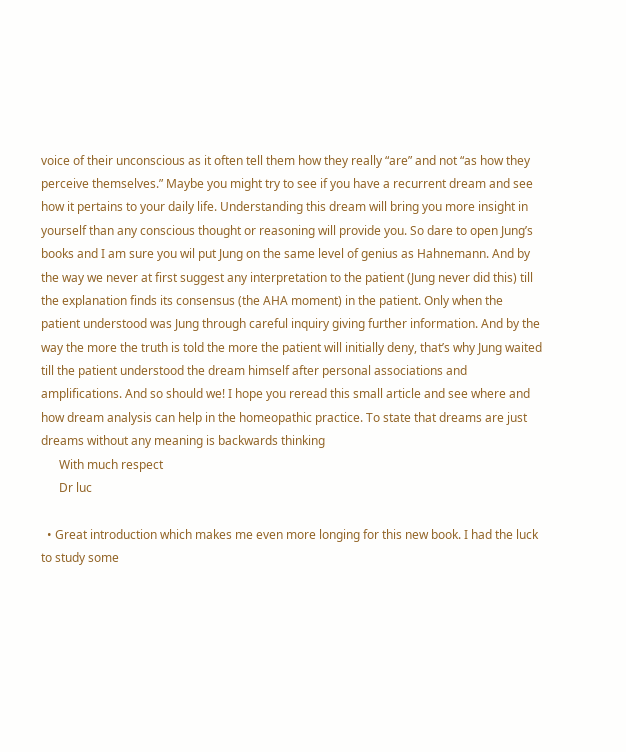voice of their unconscious as it often tell them how they really “are” and not “as how they perceive themselves.” Maybe you might try to see if you have a recurrent dream and see how it pertains to your daily life. Understanding this dream will bring you more insight in yourself than any conscious thought or reasoning will provide you. So dare to open Jung’s books and I am sure you wil put Jung on the same level of genius as Hahnemann. And by the way we never at first suggest any interpretation to the patient (Jung never did this) till the explanation finds its consensus (the AHA moment) in the patient. Only when the patient understood was Jung through careful inquiry giving further information. And by the way the more the truth is told the more the patient will initially deny, that’s why Jung waited till the patient understood the dream himself after personal associations and amplifications. And so should we! I hope you reread this small article and see where and how dream analysis can help in the homeopathic practice. To state that dreams are just dreams without any meaning is backwards thinking
      With much respect
      Dr luc

  • Great introduction which makes me even more longing for this new book. I had the luck to study some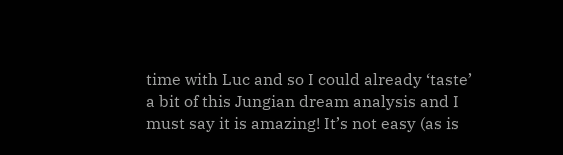time with Luc and so I could already ‘taste’ a bit of this Jungian dream analysis and I must say it is amazing! It’s not easy (as is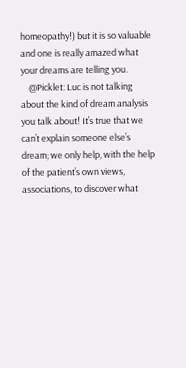homeopathy!) but it is so valuable and one is really amazed what your dreams are telling you.
    @Picklet: Luc is not talking about the kind of dream analysis you talk about! It’s true that we can’t explain someone else’s dream; we only help, with the help of the patient’s own views, associations, to discover what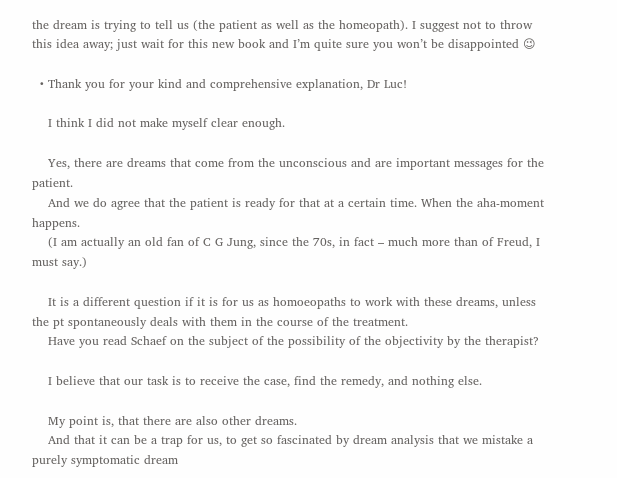the dream is trying to tell us (the patient as well as the homeopath). I suggest not to throw this idea away; just wait for this new book and I’m quite sure you won’t be disappointed 😉

  • Thank you for your kind and comprehensive explanation, Dr Luc!

    I think I did not make myself clear enough.

    Yes, there are dreams that come from the unconscious and are important messages for the patient.
    And we do agree that the patient is ready for that at a certain time. When the aha-moment happens.
    (I am actually an old fan of C G Jung, since the 70s, in fact – much more than of Freud, I must say.)

    It is a different question if it is for us as homoeopaths to work with these dreams, unless the pt spontaneously deals with them in the course of the treatment.
    Have you read Schaef on the subject of the possibility of the objectivity by the therapist?

    I believe that our task is to receive the case, find the remedy, and nothing else.

    My point is, that there are also other dreams.
    And that it can be a trap for us, to get so fascinated by dream analysis that we mistake a purely symptomatic dream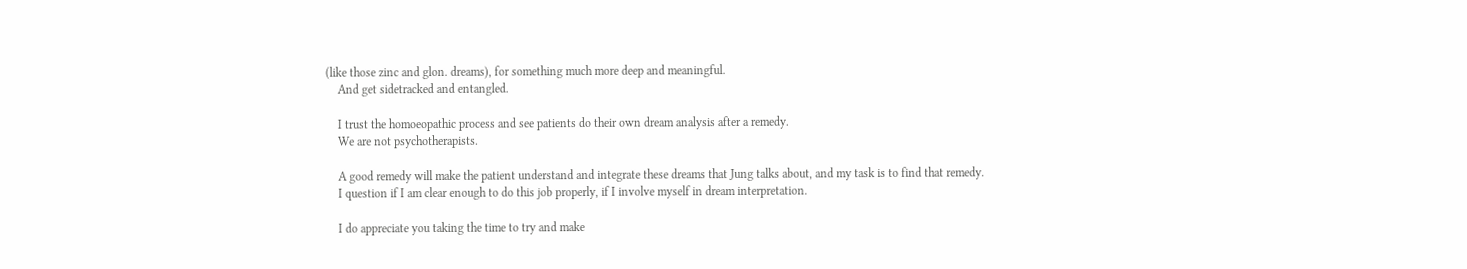(like those zinc and glon. dreams), for something much more deep and meaningful.
    And get sidetracked and entangled.

    I trust the homoeopathic process and see patients do their own dream analysis after a remedy.
    We are not psychotherapists.

    A good remedy will make the patient understand and integrate these dreams that Jung talks about, and my task is to find that remedy.
    I question if I am clear enough to do this job properly, if I involve myself in dream interpretation.

    I do appreciate you taking the time to try and make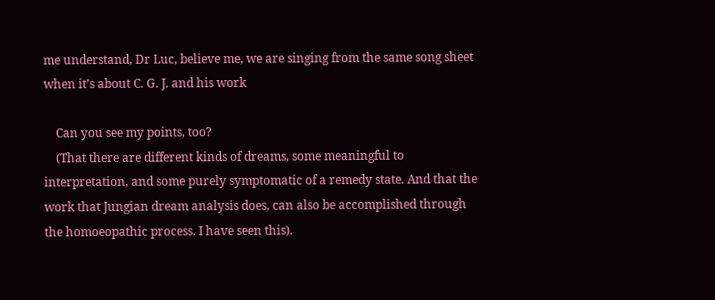me understand, Dr Luc, believe me, we are singing from the same song sheet when it’s about C. G. J. and his work

    Can you see my points, too?
    (That there are different kinds of dreams, some meaningful to interpretation, and some purely symptomatic of a remedy state. And that the work that Jungian dream analysis does, can also be accomplished through the homoeopathic process. I have seen this).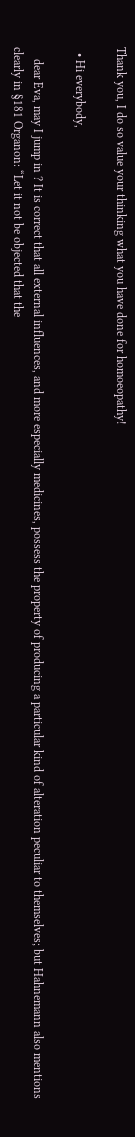Thank you, I do so value your thinking what you have done for homoeopathy!

  • Hi everybody,

    dear Eva, may I jump in ? It is correct that all external influences, and more especially medicines, possess the property of producing a particular kind of alteration peculiar to themselves; but Hahnemann also mentions clearly in §181 Organon: “Let it not be objected that the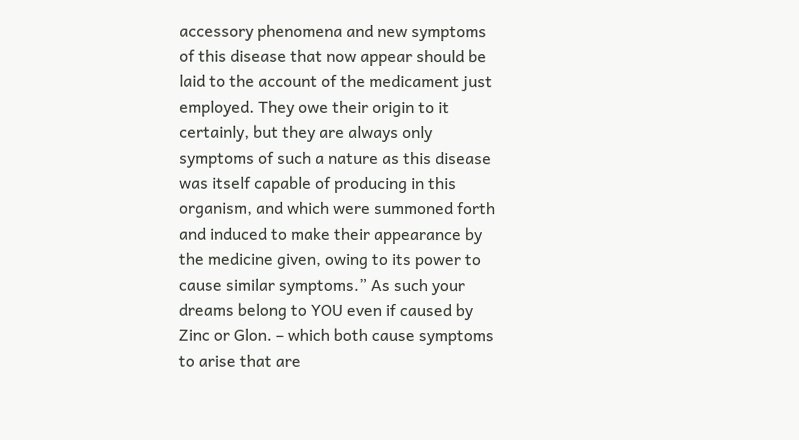accessory phenomena and new symptoms of this disease that now appear should be laid to the account of the medicament just employed. They owe their origin to it certainly, but they are always only symptoms of such a nature as this disease was itself capable of producing in this organism, and which were summoned forth and induced to make their appearance by the medicine given, owing to its power to cause similar symptoms.” As such your dreams belong to YOU even if caused by Zinc or Glon. – which both cause symptoms to arise that are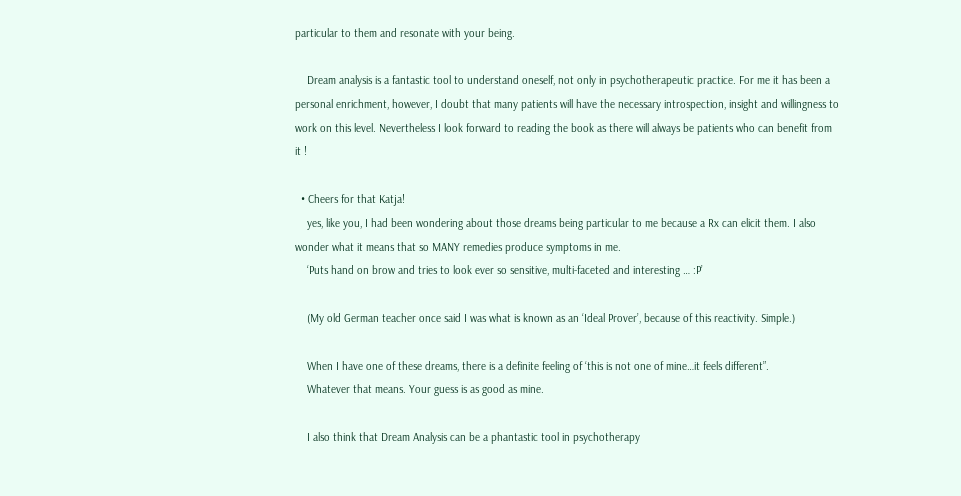particular to them and resonate with your being.

    Dream analysis is a fantastic tool to understand oneself, not only in psychotherapeutic practice. For me it has been a personal enrichment, however, I doubt that many patients will have the necessary introspection, insight and willingness to work on this level. Nevertheless I look forward to reading the book as there will always be patients who can benefit from it !

  • Cheers for that Katja!
    yes, like you, I had been wondering about those dreams being particular to me because a Rx can elicit them. I also wonder what it means that so MANY remedies produce symptoms in me.
    ‘Puts hand on brow and tries to look ever so sensitive, multi-faceted and interesting … :P’

    (My old German teacher once said I was what is known as an ‘Ideal Prover’, because of this reactivity. Simple.)

    When I have one of these dreams, there is a definite feeling of ‘this is not one of mine…it feels different”.
    Whatever that means. Your guess is as good as mine.

    I also think that Dream Analysis can be a phantastic tool in psychotherapy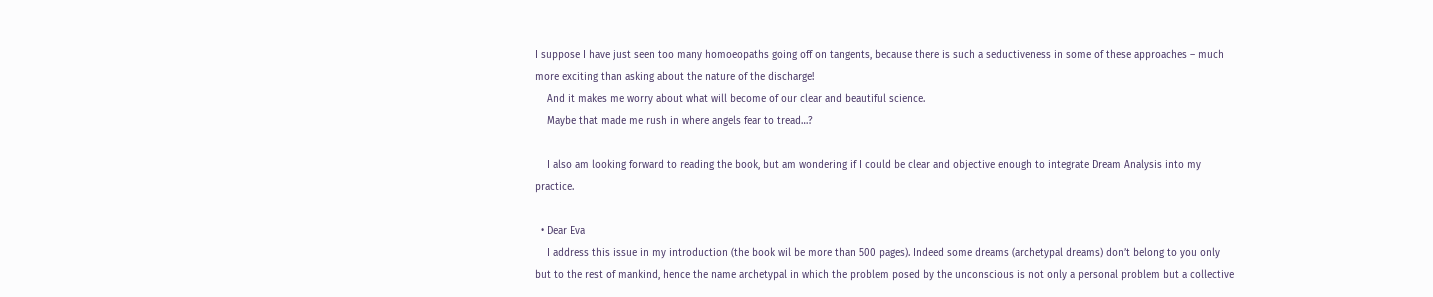I suppose I have just seen too many homoeopaths going off on tangents, because there is such a seductiveness in some of these approaches – much more exciting than asking about the nature of the discharge!
    And it makes me worry about what will become of our clear and beautiful science.
    Maybe that made me rush in where angels fear to tread…?

    I also am looking forward to reading the book, but am wondering if I could be clear and objective enough to integrate Dream Analysis into my practice.

  • Dear Eva
    I address this issue in my introduction (the book wil be more than 500 pages). Indeed some dreams (archetypal dreams) don’t belong to you only but to the rest of mankind, hence the name archetypal in which the problem posed by the unconscious is not only a personal problem but a collective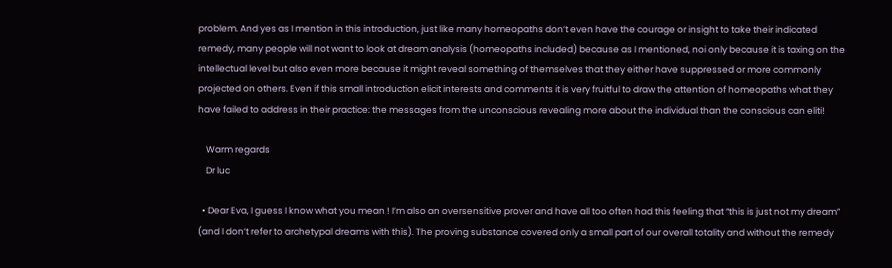problem. And yes as I mention in this introduction, just like many homeopaths don’t even have the courage or insight to take their indicated remedy, many people will not want to look at dream analysis (homeopaths included) because as I mentioned, noi only because it is taxing on the intellectual level but also even more because it might reveal something of themselves that they either have suppressed or more commonly projected on others. Even if this small introduction elicit interests and comments it is very fruitful to draw the attention of homeopaths what they have failed to address in their practice: the messages from the unconscious revealing more about the individual than the conscious can eliti!

    Warm regards
    Dr luc

  • Dear Eva, I guess I know what you mean ! I’m also an oversensitive prover and have all too often had this feeling that “this is just not my dream” (and I don’t refer to archetypal dreams with this). The proving substance covered only a small part of our overall totality and without the remedy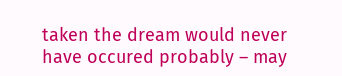taken the dream would never have occured probably – may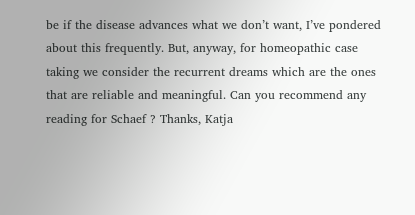be if the disease advances what we don’t want, I’ve pondered about this frequently. But, anyway, for homeopathic case taking we consider the recurrent dreams which are the ones that are reliable and meaningful. Can you recommend any reading for Schaef ? Thanks, Katja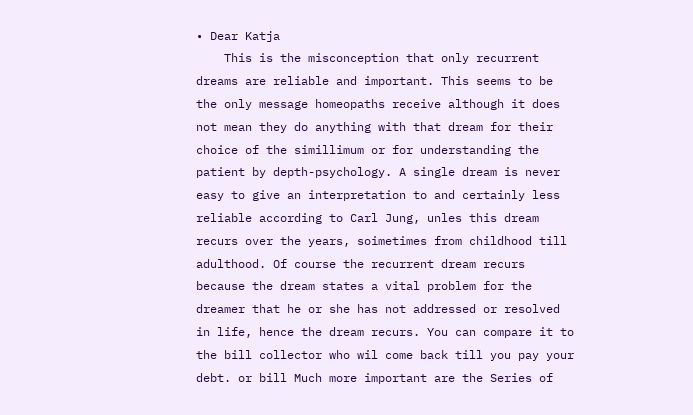• Dear Katja
    This is the misconception that only recurrent dreams are reliable and important. This seems to be the only message homeopaths receive although it does not mean they do anything with that dream for their choice of the simillimum or for understanding the patient by depth-psychology. A single dream is never easy to give an interpretation to and certainly less reliable according to Carl Jung, unles this dream recurs over the years, soimetimes from childhood till adulthood. Of course the recurrent dream recurs because the dream states a vital problem for the dreamer that he or she has not addressed or resolved in life, hence the dream recurs. You can compare it to the bill collector who wil come back till you pay your debt. or bill Much more important are the Series of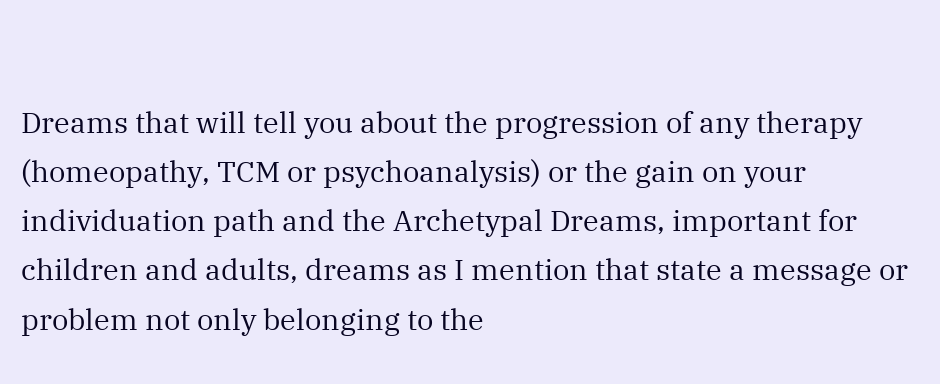Dreams that will tell you about the progression of any therapy (homeopathy, TCM or psychoanalysis) or the gain on your individuation path and the Archetypal Dreams, important for children and adults, dreams as I mention that state a message or problem not only belonging to the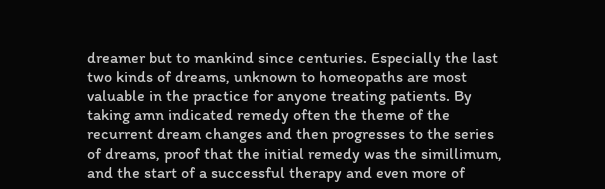dreamer but to mankind since centuries. Especially the last two kinds of dreams, unknown to homeopaths are most valuable in the practice for anyone treating patients. By taking amn indicated remedy often the theme of the recurrent dream changes and then progresses to the series of dreams, proof that the initial remedy was the simillimum, and the start of a successful therapy and even more of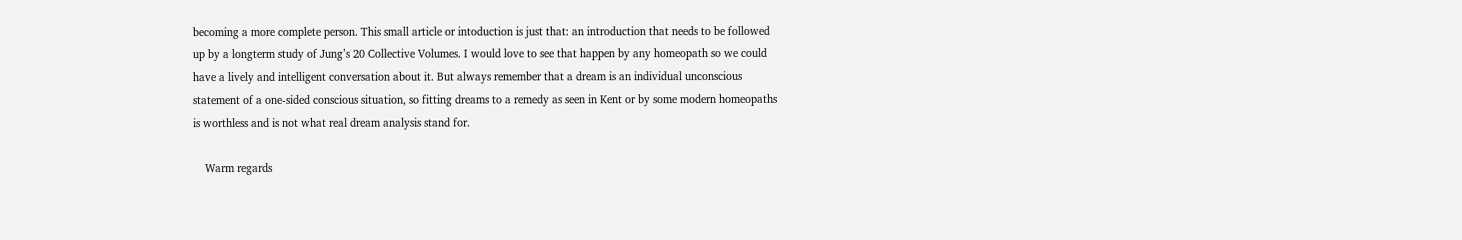becoming a more complete person. This small article or intoduction is just that: an introduction that needs to be followed up by a longterm study of Jung’s 20 Collective Volumes. I would love to see that happen by any homeopath so we could have a lively and intelligent conversation about it. But always remember that a dream is an individual unconscious statement of a one-sided conscious situation, so fitting dreams to a remedy as seen in Kent or by some modern homeopaths is worthless and is not what real dream analysis stand for.

    Warm regards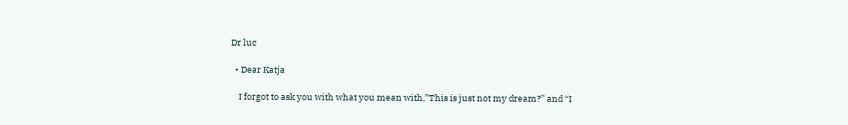Dr luc

  • Dear Katja

    I forgot to ask you with what you mean with,”This is just not my dream?” and “I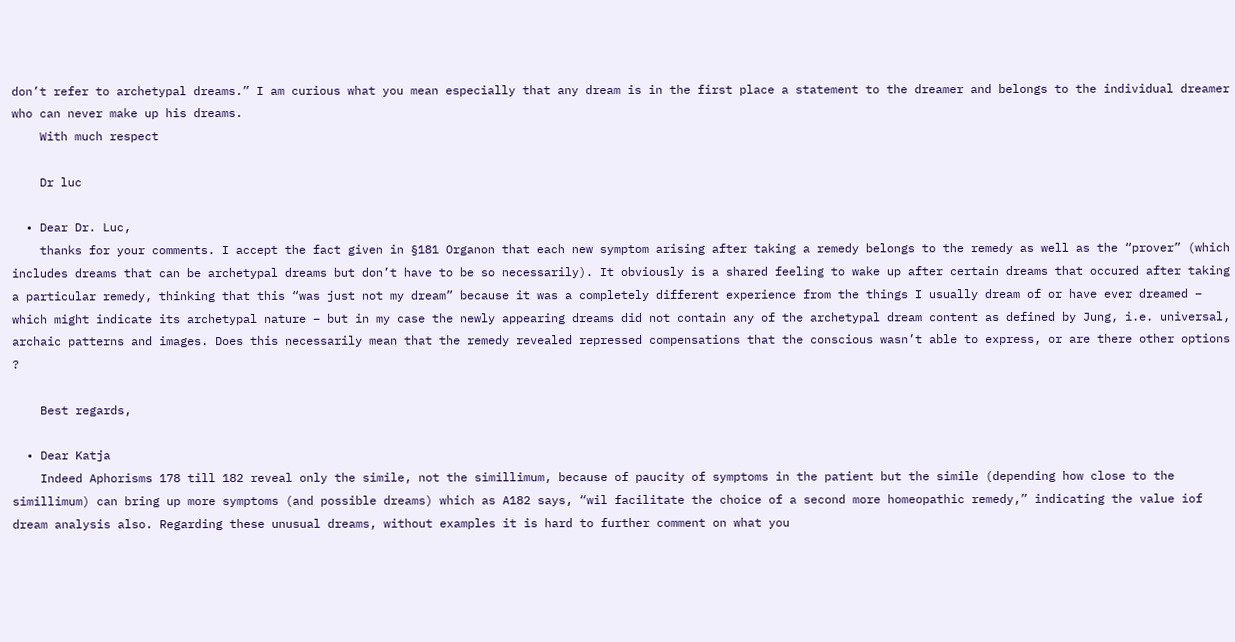don’t refer to archetypal dreams.” I am curious what you mean especially that any dream is in the first place a statement to the dreamer and belongs to the individual dreamer who can never make up his dreams.
    With much respect

    Dr luc

  • Dear Dr. Luc,
    thanks for your comments. I accept the fact given in §181 Organon that each new symptom arising after taking a remedy belongs to the remedy as well as the “prover” (which includes dreams that can be archetypal dreams but don’t have to be so necessarily). It obviously is a shared feeling to wake up after certain dreams that occured after taking a particular remedy, thinking that this “was just not my dream” because it was a completely different experience from the things I usually dream of or have ever dreamed – which might indicate its archetypal nature – but in my case the newly appearing dreams did not contain any of the archetypal dream content as defined by Jung, i.e. universal, archaic patterns and images. Does this necessarily mean that the remedy revealed repressed compensations that the conscious wasn’t able to express, or are there other options ?

    Best regards,

  • Dear Katja
    Indeed Aphorisms 178 till 182 reveal only the simile, not the simillimum, because of paucity of symptoms in the patient but the simile (depending how close to the simillimum) can bring up more symptoms (and possible dreams) which as A182 says, “wil facilitate the choice of a second more homeopathic remedy,” indicating the value iof dream analysis also. Regarding these unusual dreams, without examples it is hard to further comment on what you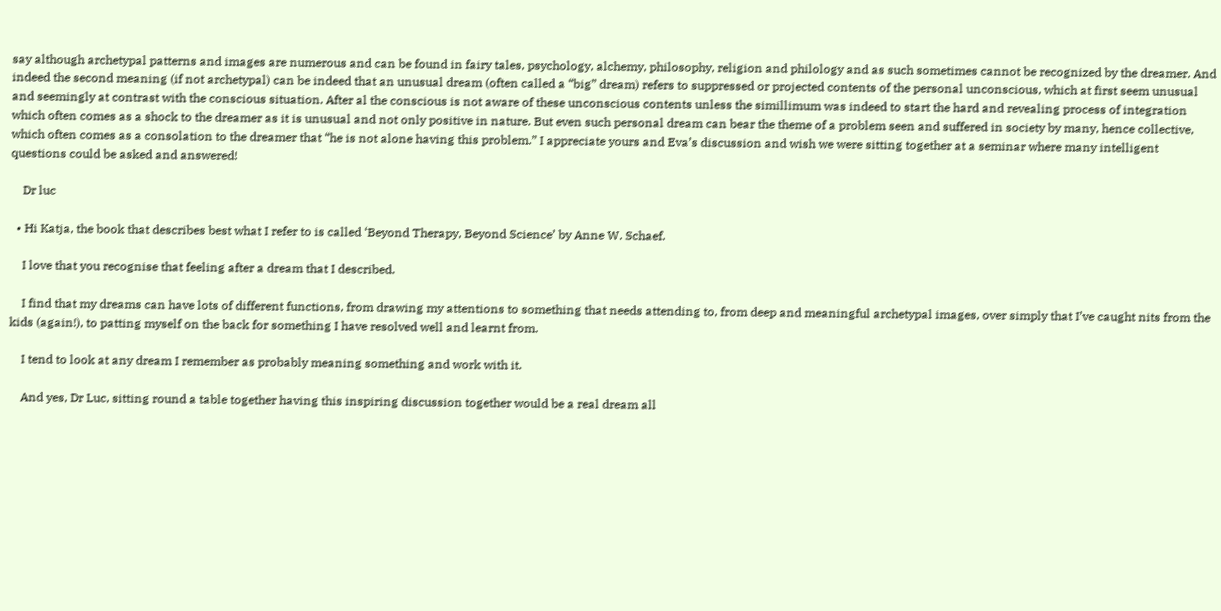say although archetypal patterns and images are numerous and can be found in fairy tales, psychology, alchemy, philosophy, religion and philology and as such sometimes cannot be recognized by the dreamer. And indeed the second meaning (if not archetypal) can be indeed that an unusual dream (often called a “big” dream) refers to suppressed or projected contents of the personal unconscious, which at first seem unusual and seemingly at contrast with the conscious situation. After al the conscious is not aware of these unconscious contents unless the simillimum was indeed to start the hard and revealing process of integration which often comes as a shock to the dreamer as it is unusual and not only positive in nature. But even such personal dream can bear the theme of a problem seen and suffered in society by many, hence collective, which often comes as a consolation to the dreamer that “he is not alone having this problem.” I appreciate yours and Eva’s discussion and wish we were sitting together at a seminar where many intelligent questions could be asked and answered!

    Dr luc

  • Hi Katja, the book that describes best what I refer to is called ‘Beyond Therapy, Beyond Science’ by Anne W. Schaef.

    I love that you recognise that feeling after a dream that I described.

    I find that my dreams can have lots of different functions, from drawing my attentions to something that needs attending to, from deep and meaningful archetypal images, over simply that I’ve caught nits from the kids (again!), to patting myself on the back for something I have resolved well and learnt from.

    I tend to look at any dream I remember as probably meaning something and work with it.

    And yes, Dr Luc, sitting round a table together having this inspiring discussion together would be a real dream all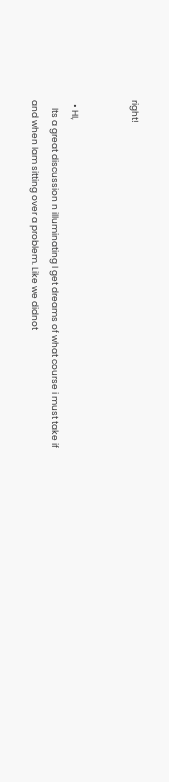right!


  • HI,
    Its a great discussion n illuminating I get dreams of what course i must take if and when Iam sitting over a problem. Like we didnot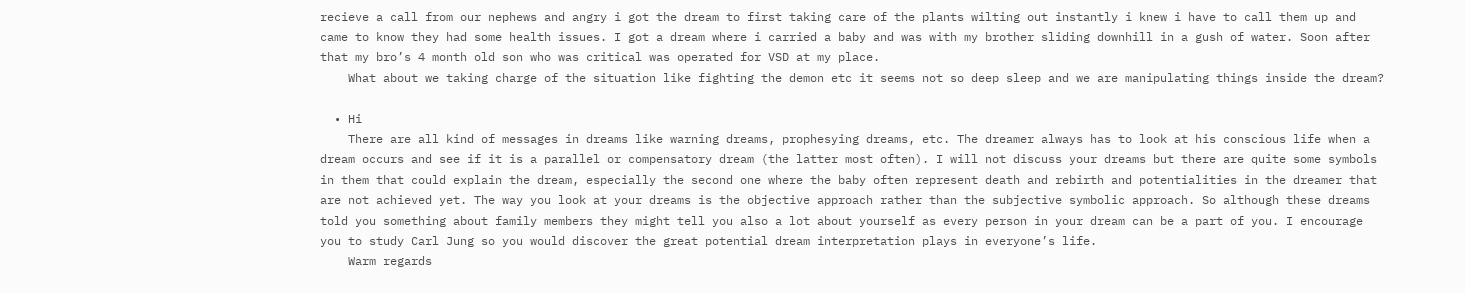recieve a call from our nephews and angry i got the dream to first taking care of the plants wilting out instantly i knew i have to call them up and came to know they had some health issues. I got a dream where i carried a baby and was with my brother sliding downhill in a gush of water. Soon after that my bro’s 4 month old son who was critical was operated for VSD at my place.
    What about we taking charge of the situation like fighting the demon etc it seems not so deep sleep and we are manipulating things inside the dream?

  • Hi
    There are all kind of messages in dreams like warning dreams, prophesying dreams, etc. The dreamer always has to look at his conscious life when a dream occurs and see if it is a parallel or compensatory dream (the latter most often). I will not discuss your dreams but there are quite some symbols in them that could explain the dream, especially the second one where the baby often represent death and rebirth and potentialities in the dreamer that are not achieved yet. The way you look at your dreams is the objective approach rather than the subjective symbolic approach. So although these dreams told you something about family members they might tell you also a lot about yourself as every person in your dream can be a part of you. I encourage you to study Carl Jung so you would discover the great potential dream interpretation plays in everyone’s life.
    Warm regards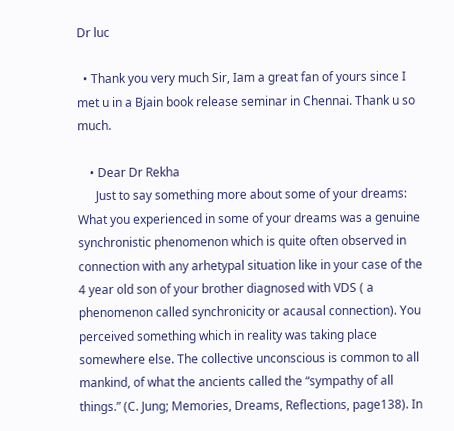Dr luc

  • Thank you very much Sir, Iam a great fan of yours since I met u in a Bjain book release seminar in Chennai. Thank u so much.

    • Dear Dr Rekha
      Just to say something more about some of your dreams: What you experienced in some of your dreams was a genuine synchronistic phenomenon which is quite often observed in connection with any arhetypal situation like in your case of the 4 year old son of your brother diagnosed with VDS ( a phenomenon called synchronicity or acausal connection). You perceived something which in reality was taking place somewhere else. The collective unconscious is common to all mankind, of what the ancients called the “sympathy of all things.” (C. Jung; Memories, Dreams, Reflections, page138). In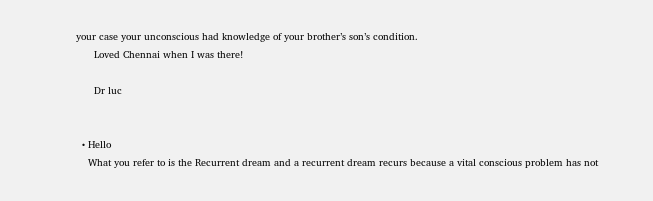your case your unconscious had knowledge of your brother’s son’s condition.
      Loved Chennai when I was there!

      Dr luc


  • Hello
    What you refer to is the Recurrent dream and a recurrent dream recurs because a vital conscious problem has not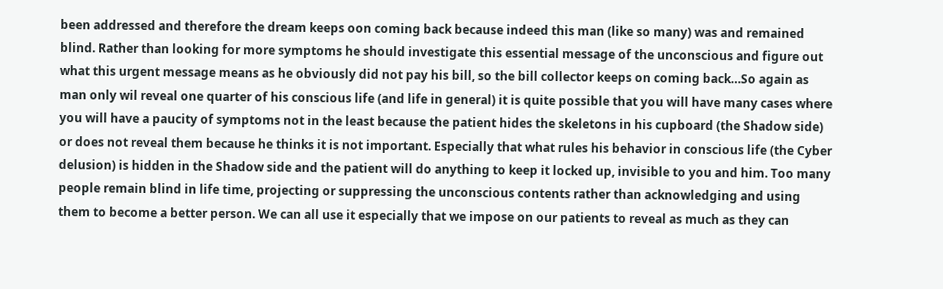been addressed and therefore the dream keeps oon coming back because indeed this man (like so many) was and remained blind. Rather than looking for more symptoms he should investigate this essential message of the unconscious and figure out what this urgent message means as he obviously did not pay his bill, so the bill collector keeps on coming back…So again as man only wil reveal one quarter of his conscious life (and life in general) it is quite possible that you will have many cases where you will have a paucity of symptoms not in the least because the patient hides the skeletons in his cupboard (the Shadow side) or does not reveal them because he thinks it is not important. Especially that what rules his behavior in conscious life (the Cyber delusion) is hidden in the Shadow side and the patient will do anything to keep it locked up, invisible to you and him. Too many people remain blind in life time, projecting or suppressing the unconscious contents rather than acknowledging and using them to become a better person. We can all use it especially that we impose on our patients to reveal as much as they can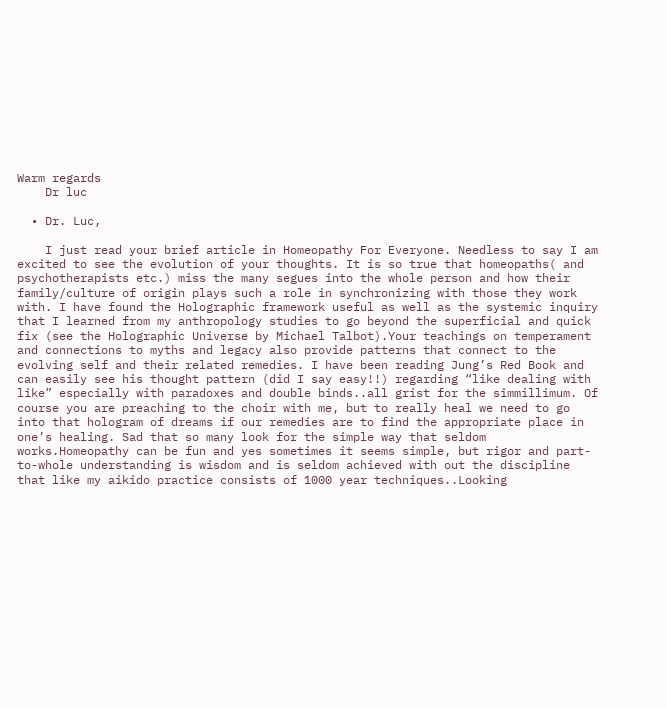Warm regards
    Dr luc

  • Dr. Luc,

    I just read your brief article in Homeopathy For Everyone. Needless to say I am excited to see the evolution of your thoughts. It is so true that homeopaths( and psychotherapists etc.) miss the many segues into the whole person and how their family/culture of origin plays such a role in synchronizing with those they work with. I have found the Holographic framework useful as well as the systemic inquiry that I learned from my anthropology studies to go beyond the superficial and quick fix (see the Holographic Universe by Michael Talbot).Your teachings on temperament and connections to myths and legacy also provide patterns that connect to the evolving self and their related remedies. I have been reading Jung’s Red Book and can easily see his thought pattern (did I say easy!!) regarding “like dealing with like” especially with paradoxes and double binds..all grist for the simmillimum. Of course you are preaching to the choir with me, but to really heal we need to go into that hologram of dreams if our remedies are to find the appropriate place in one’s healing. Sad that so many look for the simple way that seldom works.Homeopathy can be fun and yes sometimes it seems simple, but rigor and part-to-whole understanding is wisdom and is seldom achieved with out the discipline that like my aikido practice consists of 1000 year techniques..Looking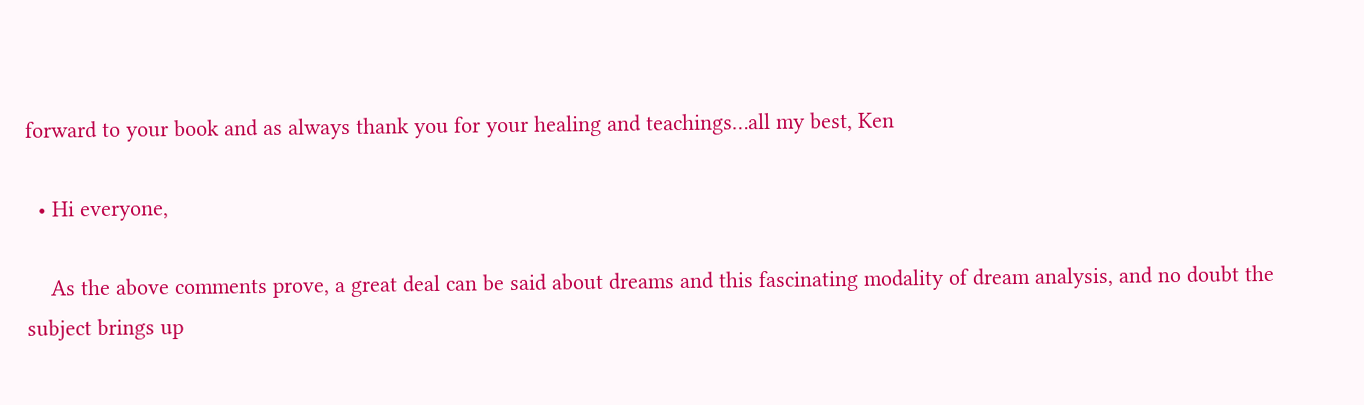forward to your book and as always thank you for your healing and teachings…all my best, Ken

  • Hi everyone,

    As the above comments prove, a great deal can be said about dreams and this fascinating modality of dream analysis, and no doubt the subject brings up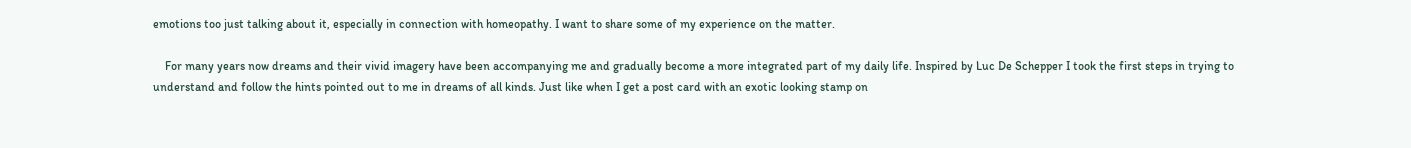emotions too just talking about it, especially in connection with homeopathy. I want to share some of my experience on the matter.

    For many years now dreams and their vivid imagery have been accompanying me and gradually become a more integrated part of my daily life. Inspired by Luc De Schepper I took the first steps in trying to understand and follow the hints pointed out to me in dreams of all kinds. Just like when I get a post card with an exotic looking stamp on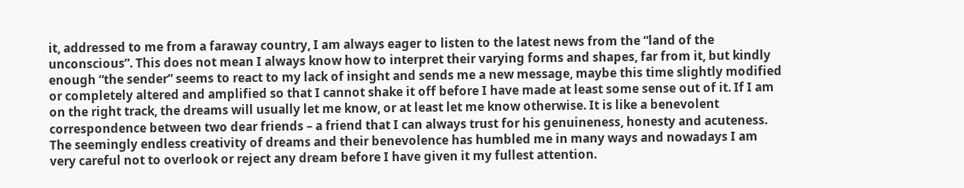it, addressed to me from a faraway country, I am always eager to listen to the latest news from the “land of the unconscious”. This does not mean I always know how to interpret their varying forms and shapes, far from it, but kindly enough “the sender” seems to react to my lack of insight and sends me a new message, maybe this time slightly modified or completely altered and amplified so that I cannot shake it off before I have made at least some sense out of it. If I am on the right track, the dreams will usually let me know, or at least let me know otherwise. It is like a benevolent correspondence between two dear friends – a friend that I can always trust for his genuineness, honesty and acuteness. The seemingly endless creativity of dreams and their benevolence has humbled me in many ways and nowadays I am very careful not to overlook or reject any dream before I have given it my fullest attention.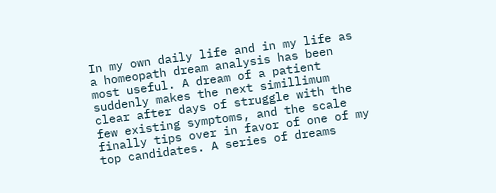In my own daily life and in my life as a homeopath dream analysis has been most useful. A dream of a patient suddenly makes the next simillimum clear after days of struggle with the few existing symptoms, and the scale finally tips over in favor of one of my top candidates. A series of dreams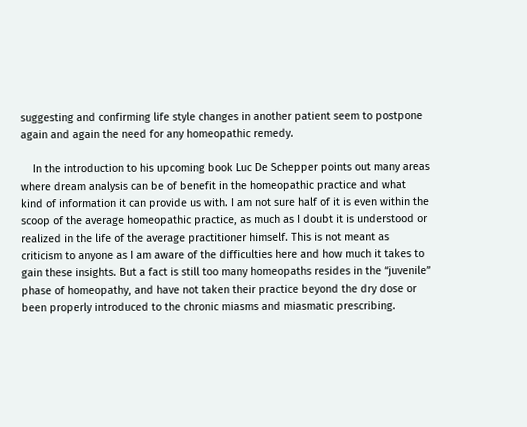suggesting and confirming life style changes in another patient seem to postpone again and again the need for any homeopathic remedy.

    In the introduction to his upcoming book Luc De Schepper points out many areas where dream analysis can be of benefit in the homeopathic practice and what kind of information it can provide us with. I am not sure half of it is even within the scoop of the average homeopathic practice, as much as I doubt it is understood or realized in the life of the average practitioner himself. This is not meant as criticism to anyone as I am aware of the difficulties here and how much it takes to gain these insights. But a fact is still too many homeopaths resides in the “juvenile” phase of homeopathy, and have not taken their practice beyond the dry dose or been properly introduced to the chronic miasms and miasmatic prescribing.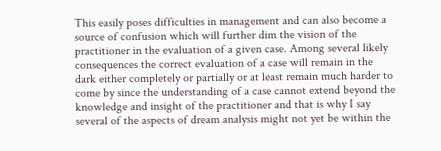This easily poses difficulties in management and can also become a source of confusion which will further dim the vision of the practitioner in the evaluation of a given case. Among several likely consequences the correct evaluation of a case will remain in the dark either completely or partially or at least remain much harder to come by since the understanding of a case cannot extend beyond the knowledge and insight of the practitioner and that is why I say several of the aspects of dream analysis might not yet be within the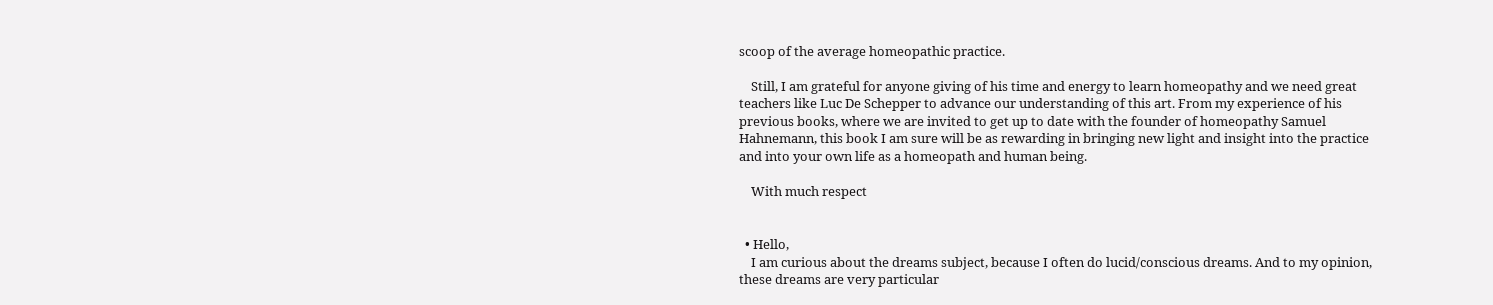scoop of the average homeopathic practice.

    Still, I am grateful for anyone giving of his time and energy to learn homeopathy and we need great teachers like Luc De Schepper to advance our understanding of this art. From my experience of his previous books, where we are invited to get up to date with the founder of homeopathy Samuel Hahnemann, this book I am sure will be as rewarding in bringing new light and insight into the practice and into your own life as a homeopath and human being.

    With much respect


  • Hello,
    I am curious about the dreams subject, because I often do lucid/conscious dreams. And to my opinion, these dreams are very particular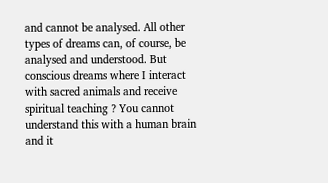and cannot be analysed. All other types of dreams can, of course, be analysed and understood. But conscious dreams where I interact with sacred animals and receive spiritual teaching ? You cannot understand this with a human brain and it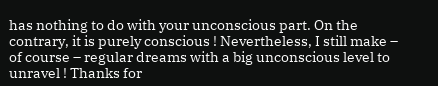has nothing to do with your unconscious part. On the contrary, it is purely conscious ! Nevertheless, I still make – of course – regular dreams with a big unconscious level to unravel ! Thanks for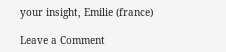your insight, Emilie (france)

Leave a Comment